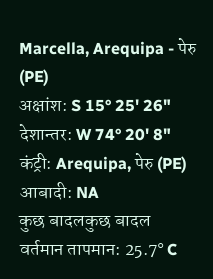Marcella, Arequipa - पेरु (PE)
अक्षांश: S 15° 25' 26"
देशान्तर: W 74° 20' 8"
कंट्री: Arequipa, पेरु (PE)
आबादी: NA
कुछ बादलकुछ बादल
वर्तमान तापमान: 25.7° C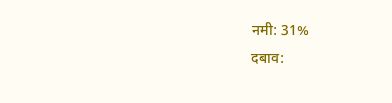नमी: 31%
दबाव: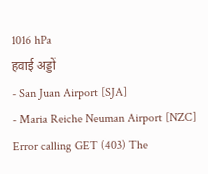1016 hPa
हवाई अड्डों
- San Juan Airport [SJA]
- Maria Reiche Neuman Airport [NZC]
Error calling GET (403) The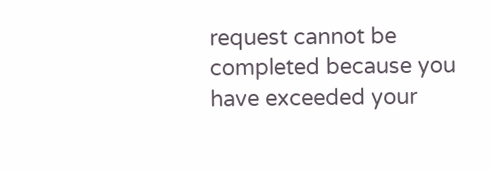request cannot be completed because you have exceeded your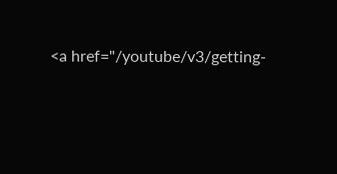<a href="/youtube/v3/getting-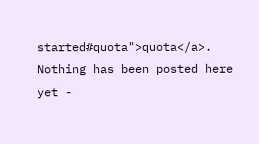started#quota">quota</a>.
Nothing has been posted here yet -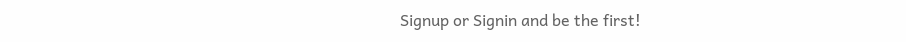Signup or Signin and be the first!